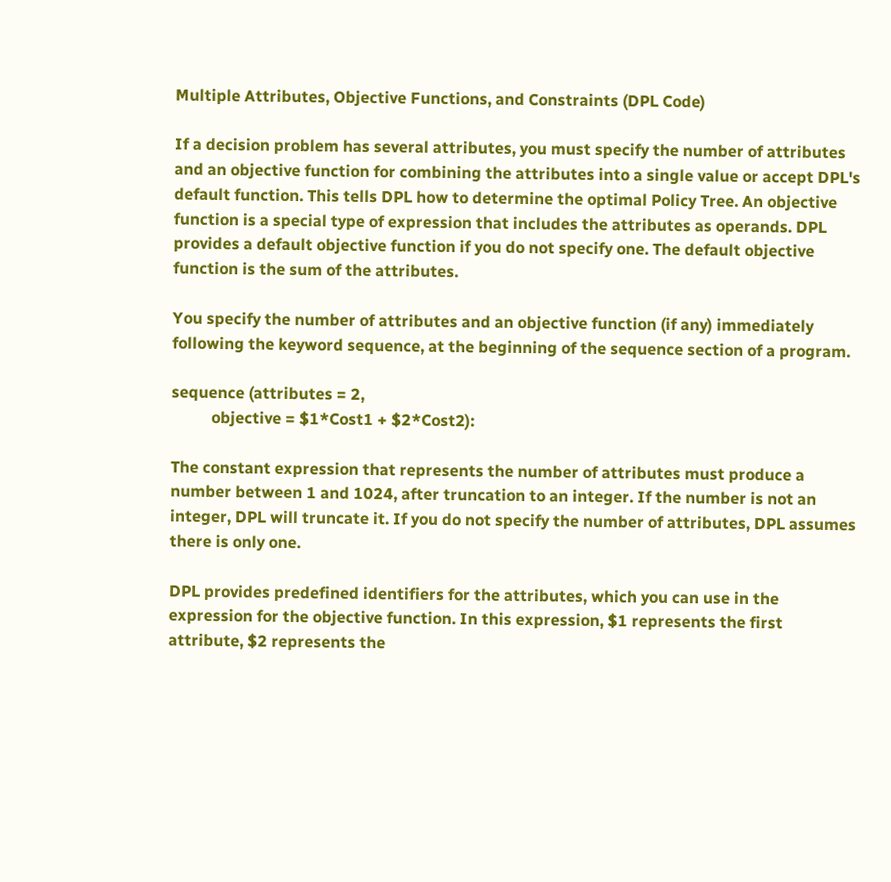Multiple Attributes, Objective Functions, and Constraints (DPL Code)

If a decision problem has several attributes, you must specify the number of attributes and an objective function for combining the attributes into a single value or accept DPL's default function. This tells DPL how to determine the optimal Policy Tree. An objective function is a special type of expression that includes the attributes as operands. DPL provides a default objective function if you do not specify one. The default objective function is the sum of the attributes.

You specify the number of attributes and an objective function (if any) immediately following the keyword sequence, at the beginning of the sequence section of a program.

sequence (attributes = 2,
          objective = $1*Cost1 + $2*Cost2):

The constant expression that represents the number of attributes must produce a number between 1 and 1024, after truncation to an integer. If the number is not an integer, DPL will truncate it. If you do not specify the number of attributes, DPL assumes there is only one.

DPL provides predefined identifiers for the attributes, which you can use in the expression for the objective function. In this expression, $1 represents the first attribute, $2 represents the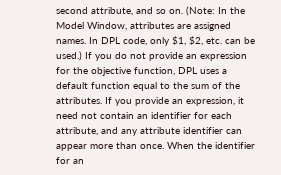second attribute, and so on. (Note: In the Model Window, attributes are assigned names. In DPL code, only $1, $2, etc. can be used.) If you do not provide an expression for the objective function, DPL uses a default function equal to the sum of the attributes. If you provide an expression, it need not contain an identifier for each attribute, and any attribute identifier can appear more than once. When the identifier for an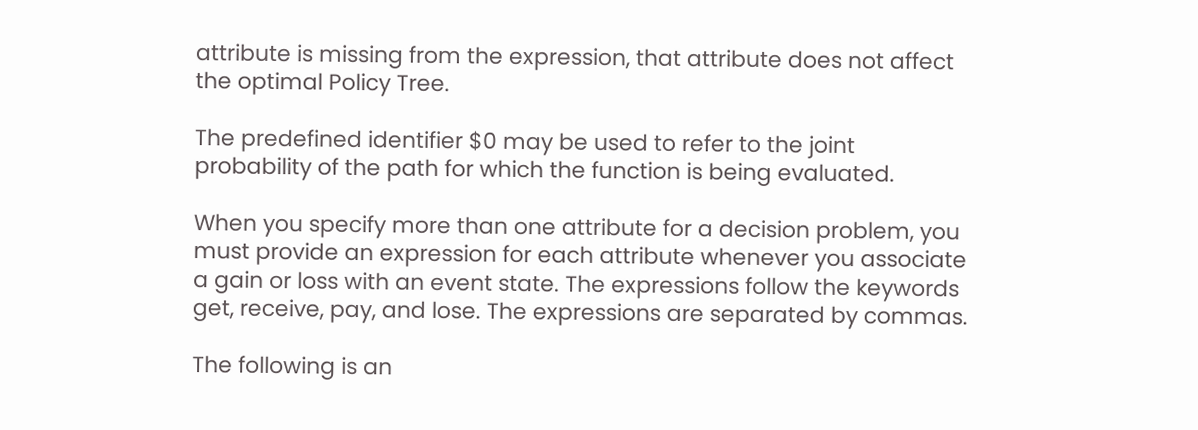attribute is missing from the expression, that attribute does not affect the optimal Policy Tree.

The predefined identifier $0 may be used to refer to the joint probability of the path for which the function is being evaluated.

When you specify more than one attribute for a decision problem, you must provide an expression for each attribute whenever you associate a gain or loss with an event state. The expressions follow the keywords get, receive, pay, and lose. The expressions are separated by commas.

The following is an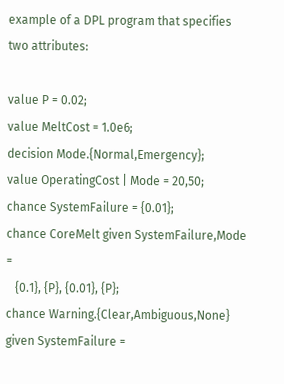example of a DPL program that specifies two attributes:

value P = 0.02;
value MeltCost = 1.0e6;
decision Mode.{Normal,Emergency};
value OperatingCost | Mode = 20,50;
chance SystemFailure = {0.01};
chance CoreMelt given SystemFailure,Mode =
   {0.1}, {P}, {0.01}, {P};
chance Warning.{Clear,Ambiguous,None} given SystemFailure =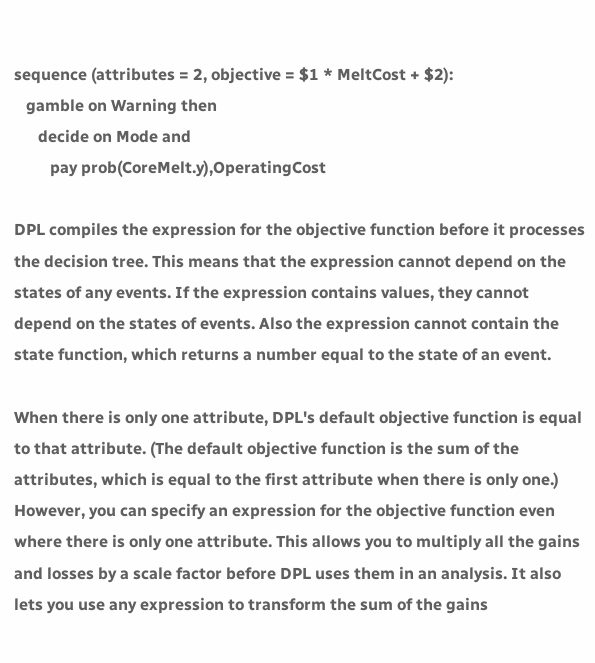sequence (attributes = 2, objective = $1 * MeltCost + $2):
   gamble on Warning then
      decide on Mode and
         pay prob(CoreMelt.y),OperatingCost

DPL compiles the expression for the objective function before it processes the decision tree. This means that the expression cannot depend on the states of any events. If the expression contains values, they cannot depend on the states of events. Also the expression cannot contain the state function, which returns a number equal to the state of an event.

When there is only one attribute, DPL's default objective function is equal to that attribute. (The default objective function is the sum of the attributes, which is equal to the first attribute when there is only one.) However, you can specify an expression for the objective function even where there is only one attribute. This allows you to multiply all the gains and losses by a scale factor before DPL uses them in an analysis. It also lets you use any expression to transform the sum of the gains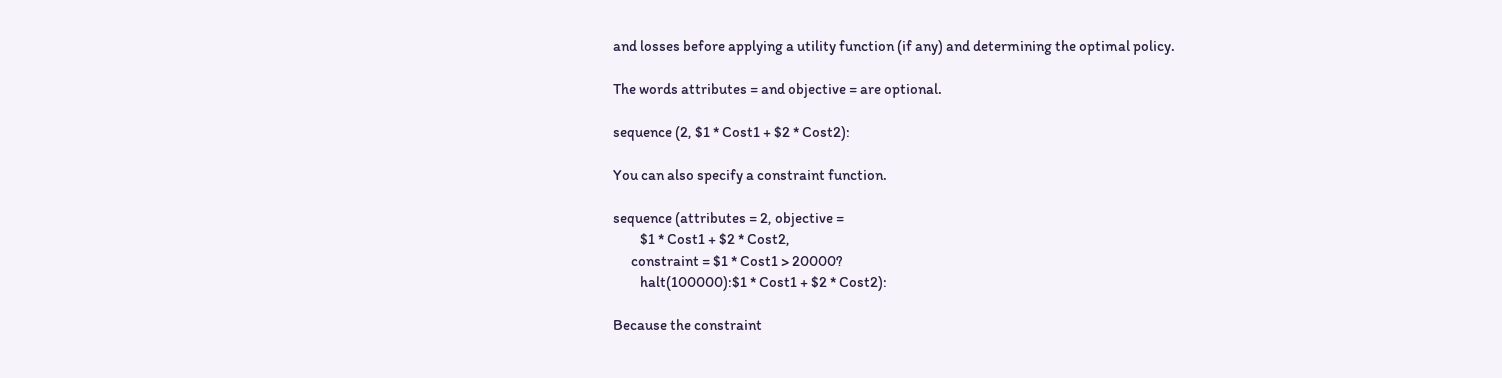and losses before applying a utility function (if any) and determining the optimal policy.

The words attributes = and objective = are optional.

sequence (2, $1 * Cost1 + $2 * Cost2):

You can also specify a constraint function.

sequence (attributes = 2, objective =
         $1 * Cost1 + $2 * Cost2,
      constraint = $1 * Cost1 > 20000?
         halt(100000):$1 * Cost1 + $2 * Cost2):

Because the constraint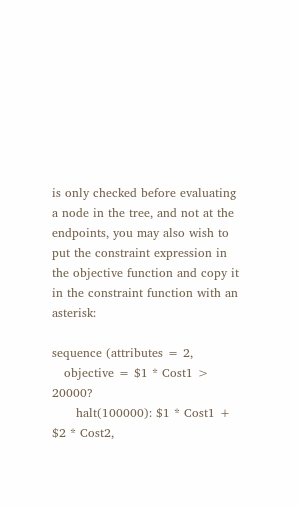is only checked before evaluating a node in the tree, and not at the endpoints, you may also wish to put the constraint expression in the objective function and copy it in the constraint function with an asterisk:

sequence (attributes = 2,
   objective = $1 * Cost1 > 20000?
      halt(100000): $1 * Cost1 + $2 * Cost2,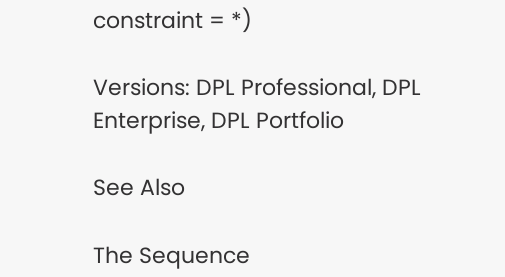constraint = *)

Versions: DPL Professional, DPL Enterprise, DPL Portfolio

See Also

The Sequence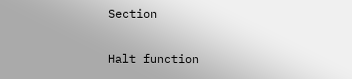Section

Halt function